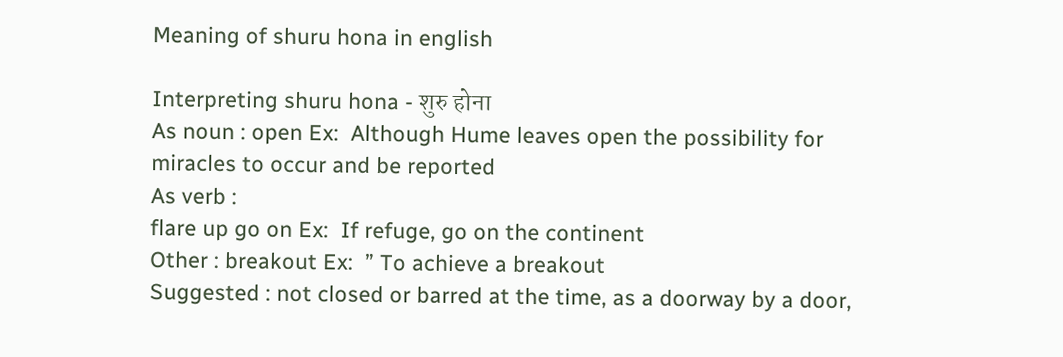Meaning of shuru hona in english

Interpreting shuru hona - शुरु होना
As noun : open Ex:  Although Hume leaves open the possibility for miracles to occur and be reported
As verb :
flare up go on Ex:  If refuge, go on the continent
Other : breakout Ex:  ” To achieve a breakout
Suggested : not closed or barred at the time, as a doorway by a door,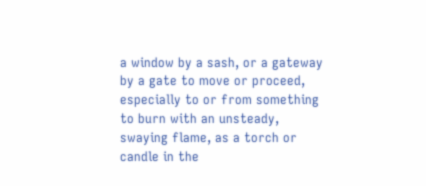a window by a sash, or a gateway by a gate to move or proceed, especially to or from something to burn with an unsteady, swaying flame, as a torch or candle in the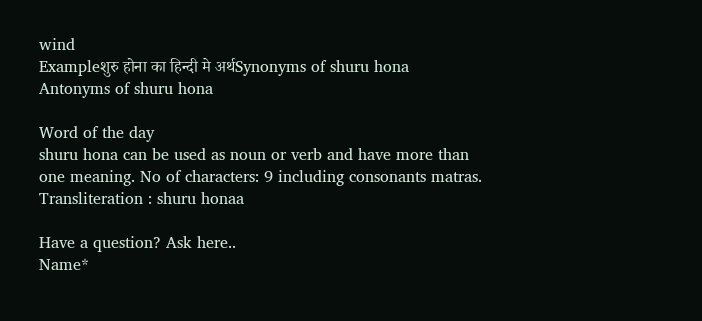wind
Exampleशुरु होना का हिन्दी मे अर्थSynonyms of shuru hona Antonyms of shuru hona

Word of the day
shuru hona can be used as noun or verb and have more than one meaning. No of characters: 9 including consonants matras. Transliteration : shuru honaa

Have a question? Ask here..
Name*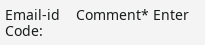Email-id    Comment* Enter Code: